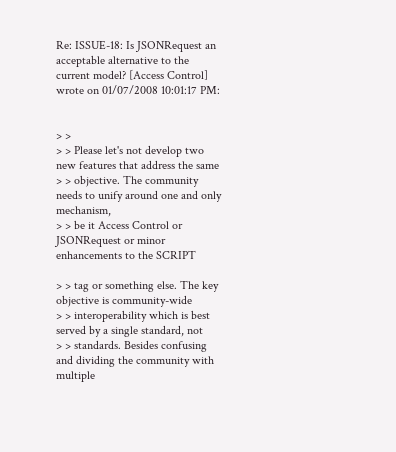Re: ISSUE-18: Is JSONRequest an acceptable alternative to the current model? [Access Control] wrote on 01/07/2008 10:01:17 PM:


> >
> > Please let's not develop two new features that address the same
> > objective. The community needs to unify around one and only mechanism,
> > be it Access Control or JSONRequest or minor enhancements to the SCRIPT

> > tag or something else. The key objective is community-wide
> > interoperability which is best served by a single standard, not
> > standards. Besides confusing and dividing the community with multiple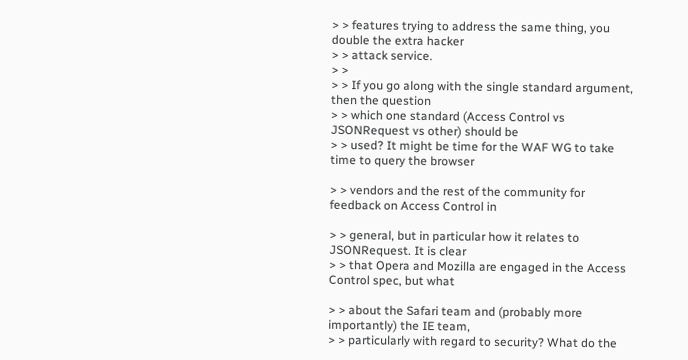> > features trying to address the same thing, you double the extra hacker
> > attack service.
> >
> > If you go along with the single standard argument, then the question
> > which one standard (Access Control vs JSONRequest vs other) should be
> > used? It might be time for the WAF WG to take time to query the browser

> > vendors and the rest of the community for feedback on Access Control in

> > general, but in particular how it relates to JSONRequest. It is clear
> > that Opera and Mozilla are engaged in the Access Control spec, but what

> > about the Safari team and (probably more importantly) the IE team,
> > particularly with regard to security? What do the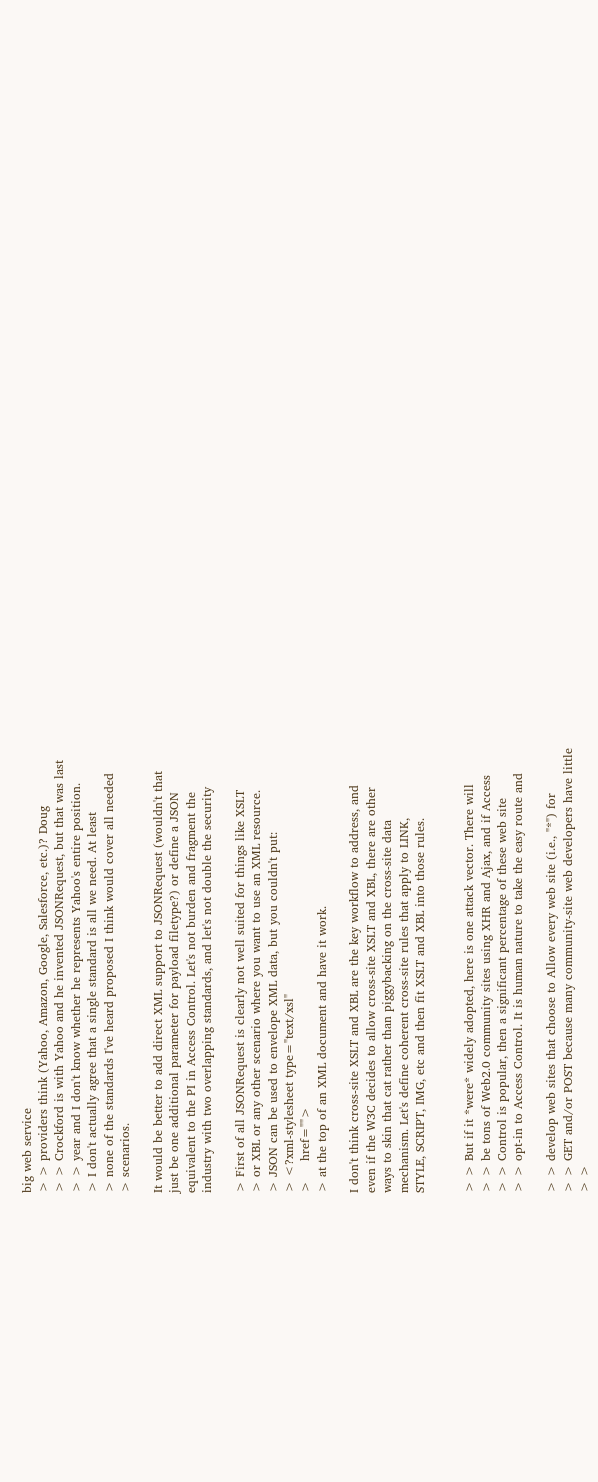big web service
> > providers think (Yahoo, Amazon, Google, Salesforce, etc.)? Doug
> > Crockford is with Yahoo and he invented JSONRequest, but that was last
> > year and I don't know whether he represents Yahoo's entire position.
> I don't actually agree that a single standard is all we need. At least
> none of the standards I've heard proposed I think would cover all needed
> scenarios.

It would be better to add direct XML support to JSONRequest (wouldn't that
just be one additional parameter for payload filetype?) or define a JSON
equivalent to the PI in Access Control. Let's not burden and fragment the
industry with two overlapping standards, and let's not double the security

> First of all JSONRequest is clearly not well suited for things like XSLT
> or XBL or any other scenario where you want to use an XML resource.
> JSON can be used to envelope XML data, but you couldn't put:
> <?xml-stylesheet type="text/xsl"
>     href="">
> at the top of an XML document and have it work.

I don't think cross-site XSLT and XBL are the key workflow to address, and
even if the W3C decides to allow cross-site XSLT and XBL, there are other
ways to skin that cat rather than piggybacking on the cross-site data
mechanism. Let's define coherent cross-site rules that apply to LINK,
STYLE, SCRIPT, IMG, etc and then fit XSLT and XBL into those rules.


> > But if it *were* widely adopted, here is one attack vector. There will
> > be tons of Web2.0 community sites using XHR and Ajax, and if Access
> > Control is popular, then a significant percentage of these web site
> > opt-in to Access Control. It is human nature to take the easy route and

> > develop web sites that choose to Allow every web site (i.e., "*") for
> > GET and/or POST because many community-site web developers have little
> >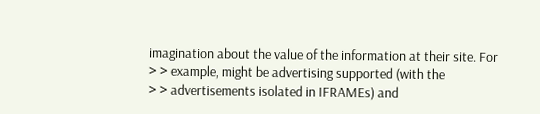imagination about the value of the information at their site. For
> > example, might be advertising supported (with the
> > advertisements isolated in IFRAMEs) and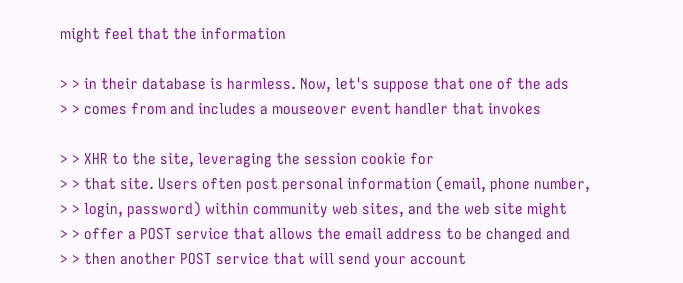might feel that the information

> > in their database is harmless. Now, let's suppose that one of the ads
> > comes from and includes a mouseover event handler that invokes

> > XHR to the site, leveraging the session cookie for
> > that site. Users often post personal information (email, phone number,
> > login, password) within community web sites, and the web site might
> > offer a POST service that allows the email address to be changed and
> > then another POST service that will send your account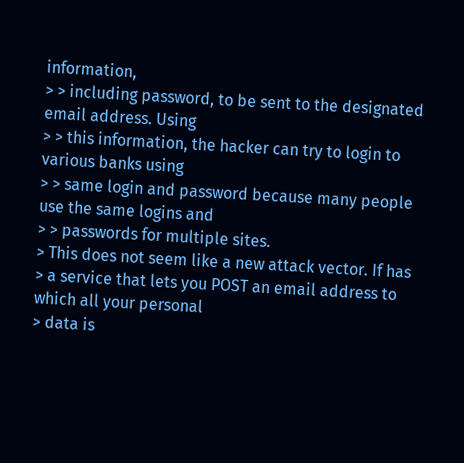information,
> > including password, to be sent to the designated email address. Using
> > this information, the hacker can try to login to various banks using
> > same login and password because many people use the same logins and
> > passwords for multiple sites.
> This does not seem like a new attack vector. If has
> a service that lets you POST an email address to which all your personal
> data is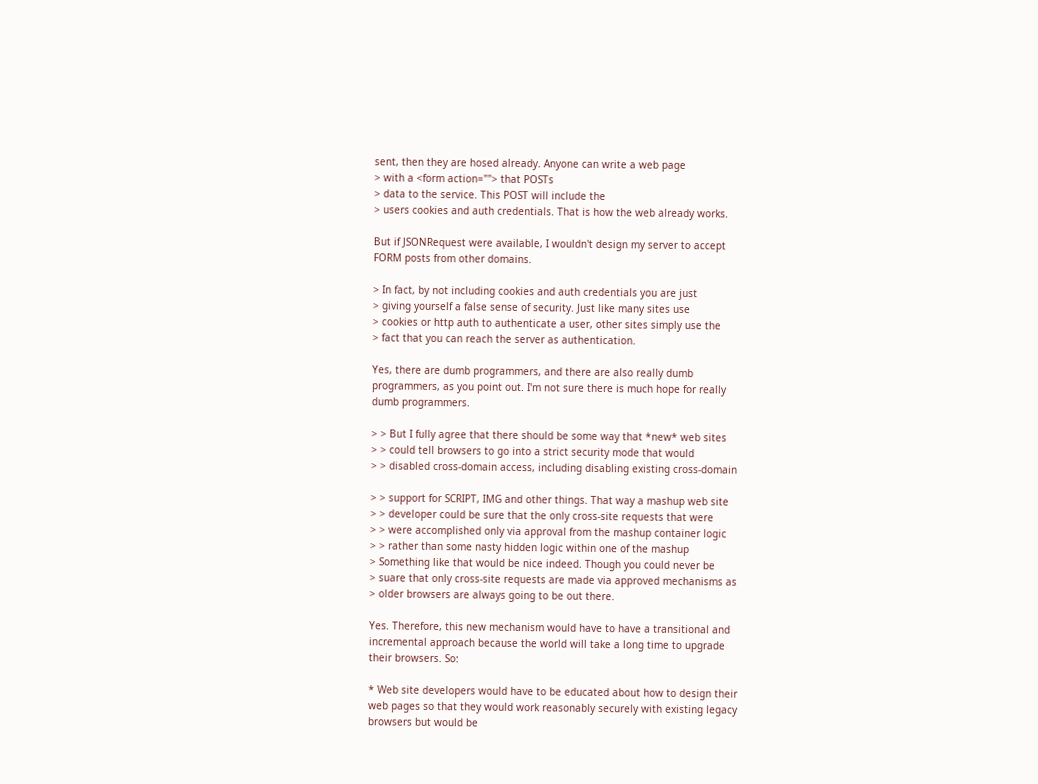sent, then they are hosed already. Anyone can write a web page
> with a <form action=""> that POSTs
> data to the service. This POST will include the
> users cookies and auth credentials. That is how the web already works.

But if JSONRequest were available, I wouldn't design my server to accept
FORM posts from other domains.

> In fact, by not including cookies and auth credentials you are just
> giving yourself a false sense of security. Just like many sites use
> cookies or http auth to authenticate a user, other sites simply use the
> fact that you can reach the server as authentication.

Yes, there are dumb programmers, and there are also really dumb
programmers, as you point out. I'm not sure there is much hope for really
dumb programmers.

> > But I fully agree that there should be some way that *new* web sites
> > could tell browsers to go into a strict security mode that would
> > disabled cross-domain access, including disabling existing cross-domain

> > support for SCRIPT, IMG and other things. That way a mashup web site
> > developer could be sure that the only cross-site requests that were
> > were accomplished only via approval from the mashup container logic
> > rather than some nasty hidden logic within one of the mashup
> Something like that would be nice indeed. Though you could never be
> suare that only cross-site requests are made via approved mechanisms as
> older browsers are always going to be out there.

Yes. Therefore, this new mechanism would have to have a transitional and
incremental approach because the world will take a long time to upgrade
their browsers. So:

* Web site developers would have to be educated about how to design their
web pages so that they would work reasonably securely with existing legacy
browsers but would be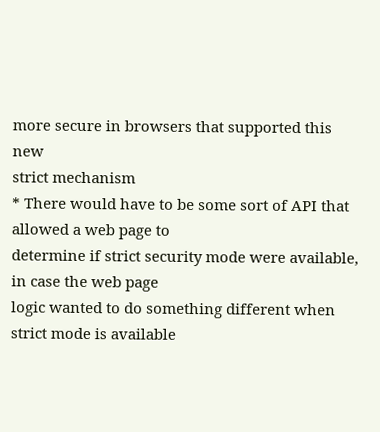more secure in browsers that supported this new
strict mechanism
* There would have to be some sort of API that allowed a web page to
determine if strict security mode were available, in case the web page
logic wanted to do something different when strict mode is available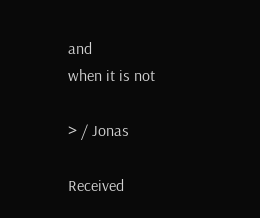and
when it is not

> / Jonas

Received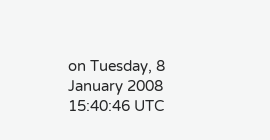on Tuesday, 8 January 2008 15:40:46 UTC